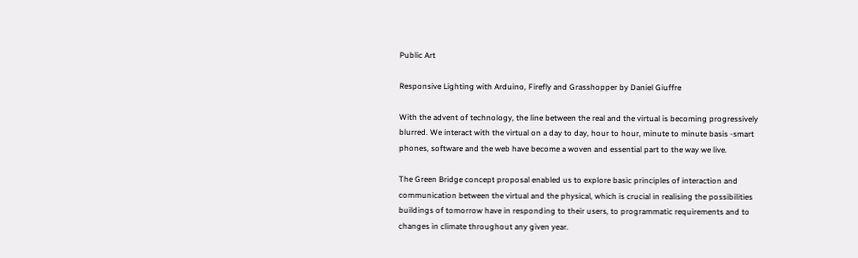Public Art

Responsive Lighting with Arduino, Firefly and Grasshopper by Daniel Giuffre

With the advent of technology, the line between the real and the virtual is becoming progressively blurred. We interact with the virtual on a day to day, hour to hour, minute to minute basis -smart phones, software and the web have become a woven and essential part to the way we live.

The Green Bridge concept proposal enabled us to explore basic principles of interaction and communication between the virtual and the physical, which is crucial in realising the possibilities buildings of tomorrow have in responding to their users, to programmatic requirements and to changes in climate throughout any given year.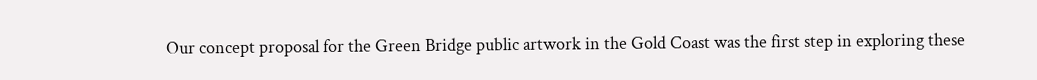Our concept proposal for the Green Bridge public artwork in the Gold Coast was the first step in exploring these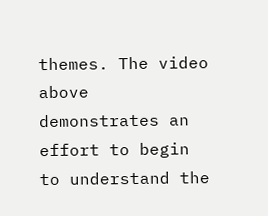themes. The video above demonstrates an effort to begin to understand the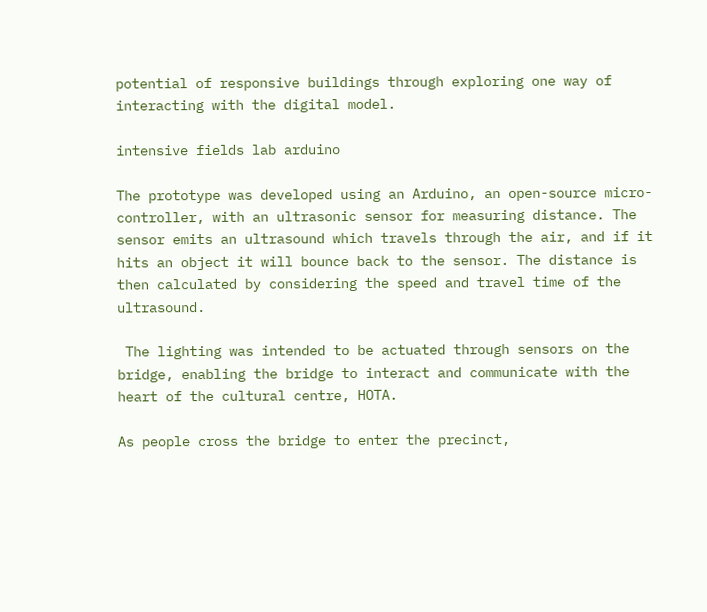potential of responsive buildings through exploring one way of interacting with the digital model.

intensive fields lab arduino

The prototype was developed using an Arduino, an open-source micro-controller, with an ultrasonic sensor for measuring distance. The sensor emits an ultrasound which travels through the air, and if it hits an object it will bounce back to the sensor. The distance is then calculated by considering the speed and travel time of the ultrasound.

 The lighting was intended to be actuated through sensors on the bridge, enabling the bridge to interact and communicate with the heart of the cultural centre, HOTA.

As people cross the bridge to enter the precinct,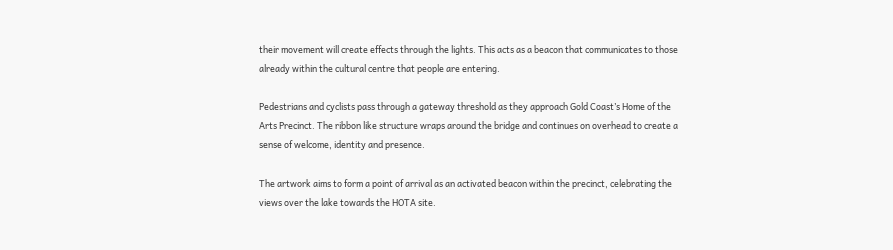their movement will create effects through the lights. This acts as a beacon that communicates to those already within the cultural centre that people are entering.

Pedestrians and cyclists pass through a gateway threshold as they approach Gold Coast’s Home of the Arts Precinct. The ribbon like structure wraps around the bridge and continues on overhead to create a sense of welcome, identity and presence.

The artwork aims to form a point of arrival as an activated beacon within the precinct, celebrating the views over the lake towards the HOTA site.